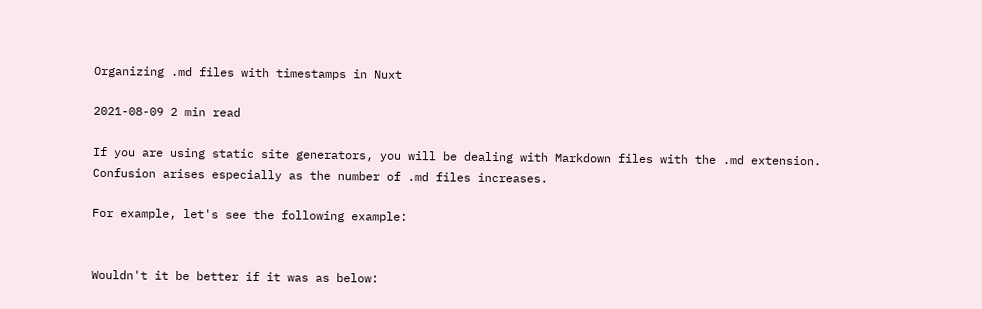Organizing .md files with timestamps in Nuxt

2021-08-09 2 min read

If you are using static site generators, you will be dealing with Markdown files with the .md extension. Confusion arises especially as the number of .md files increases.

For example, let's see the following example:


Wouldn't it be better if it was as below: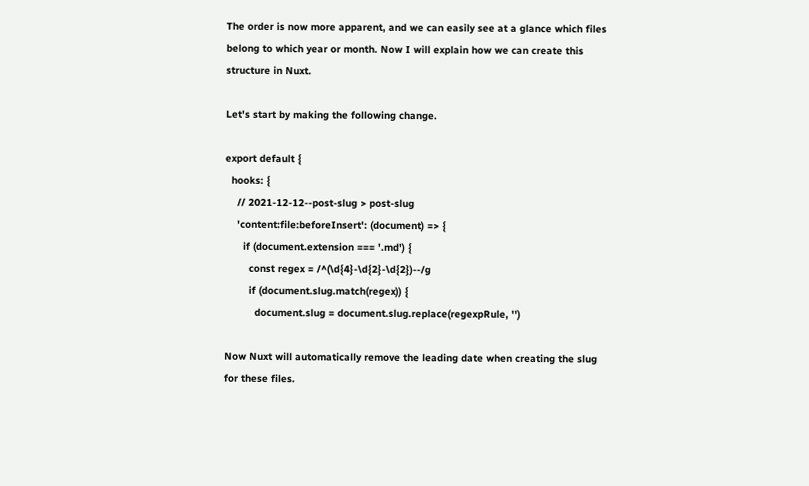The order is now more apparent, and we can easily see at a glance which files belong to which year or month. Now I will explain how we can create this structure in Nuxt.

Let's start by making the following change.

export default {
  hooks: {
    // 2021-12-12--post-slug > post-slug
    'content:file:beforeInsert': (document) => {
      if (document.extension === '.md') {
        const regex = /^(\d{4}-\d{2}-\d{2})--/g
        if (document.slug.match(regex)) {
          document.slug = document.slug.replace(regexpRule, '')

Now Nuxt will automatically remove the leading date when creating the slug for these files.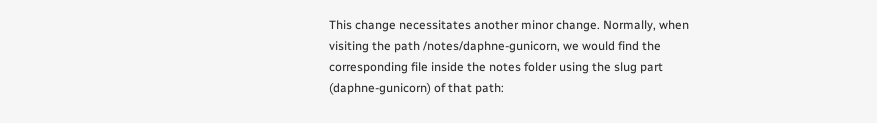This change necessitates another minor change. Normally, when visiting the path /notes/daphne-gunicorn, we would find the corresponding file inside the notes folder using the slug part (daphne-gunicorn) of that path: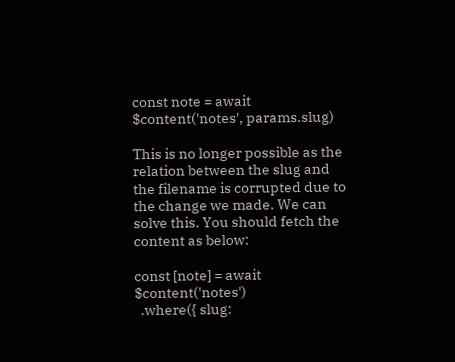const note = await $content('notes', params.slug)

This is no longer possible as the relation between the slug and the filename is corrupted due to the change we made. We can solve this. You should fetch the content as below:

const [note] = await $content('notes')
  .where({ slug: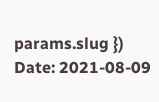params.slug })
Date: 2021-08-09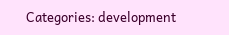Categories: development